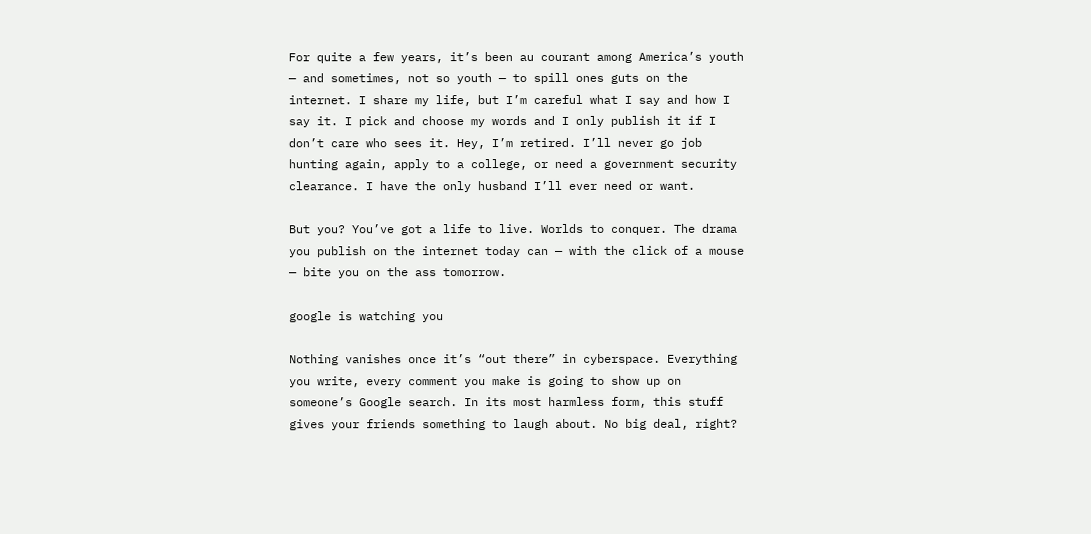For quite a few years, it’s been au courant among America’s youth — and sometimes, not so youth — to spill ones guts on the internet. I share my life, but I’m careful what I say and how I say it. I pick and choose my words and I only publish it if I don’t care who sees it. Hey, I’m retired. I’ll never go job hunting again, apply to a college, or need a government security clearance. I have the only husband I’ll ever need or want.

But you? You’ve got a life to live. Worlds to conquer. The drama you publish on the internet today can — with the click of a mouse — bite you on the ass tomorrow.

google is watching you

Nothing vanishes once it’s “out there” in cyberspace. Everything you write, every comment you make is going to show up on someone’s Google search. In its most harmless form, this stuff gives your friends something to laugh about. No big deal, right?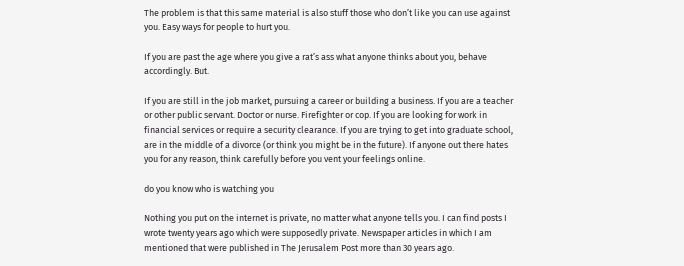The problem is that this same material is also stuff those who don’t like you can use against you. Easy ways for people to hurt you.

If you are past the age where you give a rat’s ass what anyone thinks about you, behave accordingly. But.

If you are still in the job market, pursuing a career or building a business. If you are a teacher or other public servant. Doctor or nurse. Firefighter or cop. If you are looking for work in financial services or require a security clearance. If you are trying to get into graduate school, are in the middle of a divorce (or think you might be in the future). If anyone out there hates you for any reason, think carefully before you vent your feelings online.

do you know who is watching you

Nothing you put on the internet is private, no matter what anyone tells you. I can find posts I wrote twenty years ago which were supposedly private. Newspaper articles in which I am mentioned that were published in The Jerusalem Post more than 30 years ago.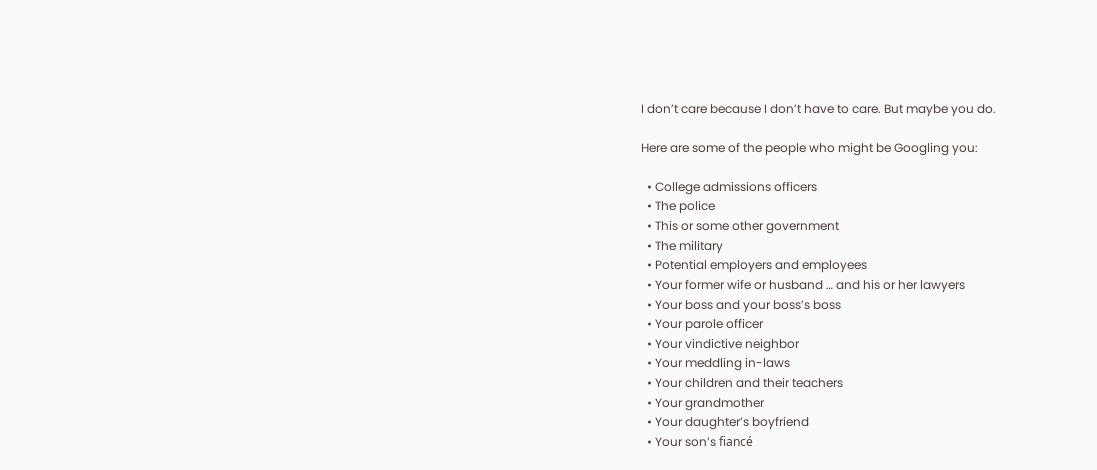I don’t care because I don’t have to care. But maybe you do.

Here are some of the people who might be Googling you:

  • College admissions officers
  • The police
  • This or some other government
  • The military
  • Potential employers and employees
  • Your former wife or husband … and his or her lawyers
  • Your boss and your boss’s boss
  • Your parole officer
  • Your vindictive neighbor
  • Your meddling in-laws
  • Your children and their teachers
  • Your grandmother
  • Your daughter’s boyfriend
  • Your son’s fiancé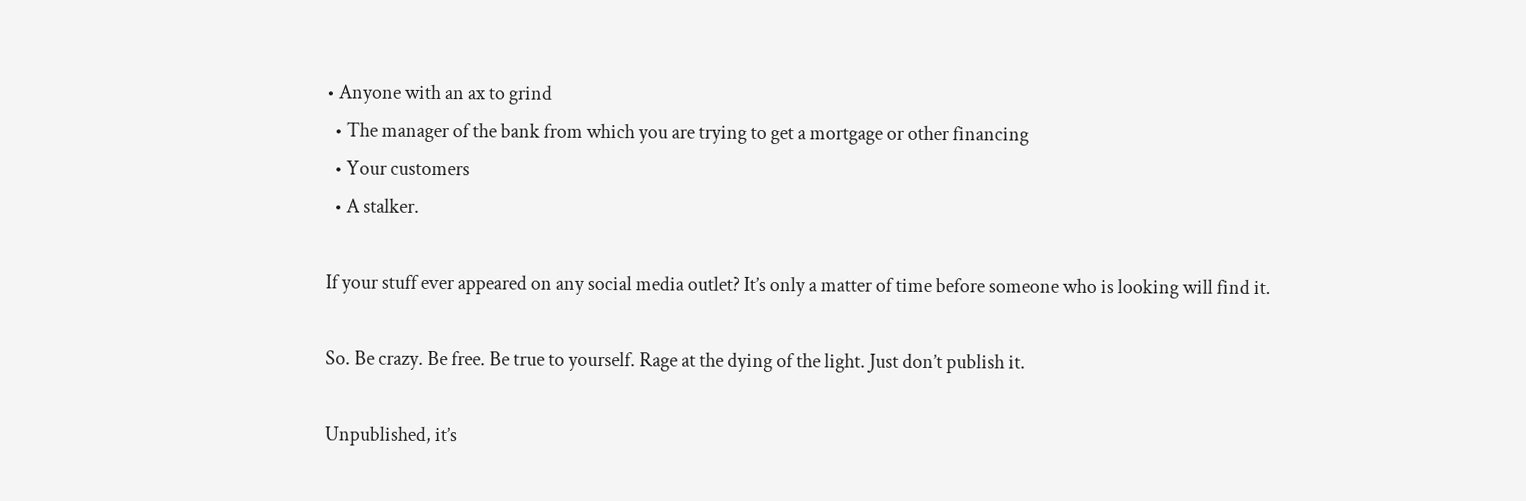• Anyone with an ax to grind
  • The manager of the bank from which you are trying to get a mortgage or other financing
  • Your customers
  • A stalker.

If your stuff ever appeared on any social media outlet? It’s only a matter of time before someone who is looking will find it.

So. Be crazy. Be free. Be true to yourself. Rage at the dying of the light. Just don’t publish it.

Unpublished, it’s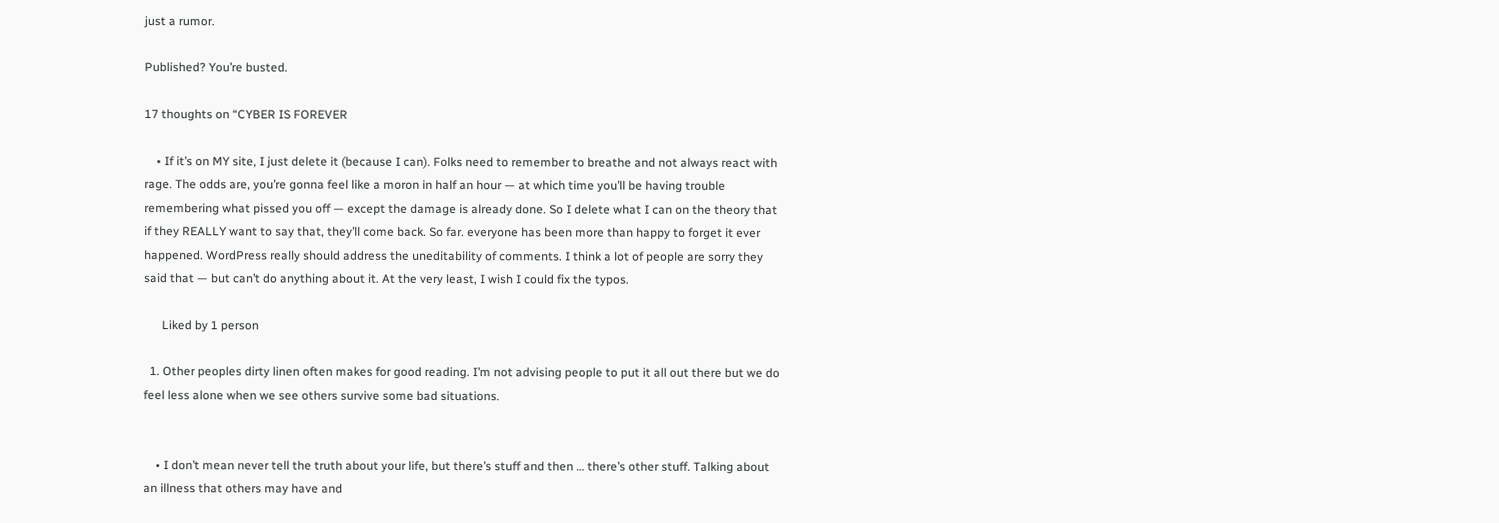just a rumor.

Published? You’re busted.

17 thoughts on “CYBER IS FOREVER

    • If it’s on MY site, I just delete it (because I can). Folks need to remember to breathe and not always react with rage. The odds are, you’re gonna feel like a moron in half an hour — at which time you’ll be having trouble remembering what pissed you off — except the damage is already done. So I delete what I can on the theory that if they REALLY want to say that, they’ll come back. So far. everyone has been more than happy to forget it ever happened. WordPress really should address the uneditability of comments. I think a lot of people are sorry they said that — but can’t do anything about it. At the very least, I wish I could fix the typos.

      Liked by 1 person

  1. Other peoples dirty linen often makes for good reading. I’m not advising people to put it all out there but we do feel less alone when we see others survive some bad situations.


    • I don’t mean never tell the truth about your life, but there’s stuff and then … there’s other stuff. Talking about an illness that others may have and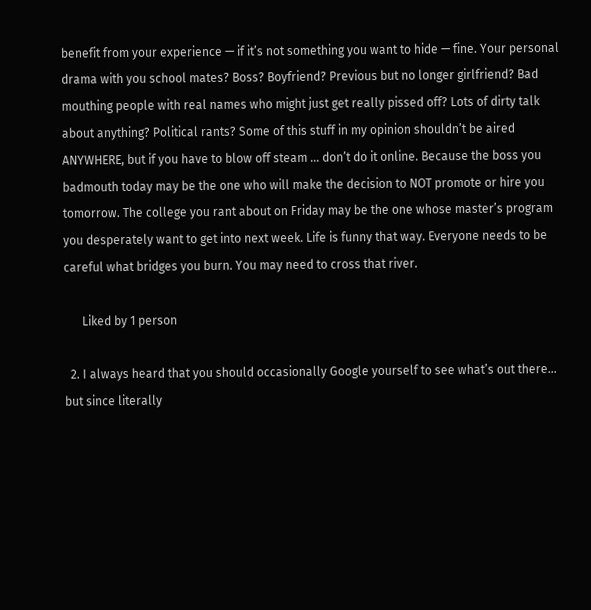benefit from your experience — if it’s not something you want to hide — fine. Your personal drama with you school mates? Boss? Boyfriend? Previous but no longer girlfriend? Bad mouthing people with real names who might just get really pissed off? Lots of dirty talk about anything? Political rants? Some of this stuff in my opinion shouldn’t be aired ANYWHERE, but if you have to blow off steam … don’t do it online. Because the boss you badmouth today may be the one who will make the decision to NOT promote or hire you tomorrow. The college you rant about on Friday may be the one whose master’s program you desperately want to get into next week. Life is funny that way. Everyone needs to be careful what bridges you burn. You may need to cross that river.

      Liked by 1 person

  2. I always heard that you should occasionally Google yourself to see what’s out there… but since literally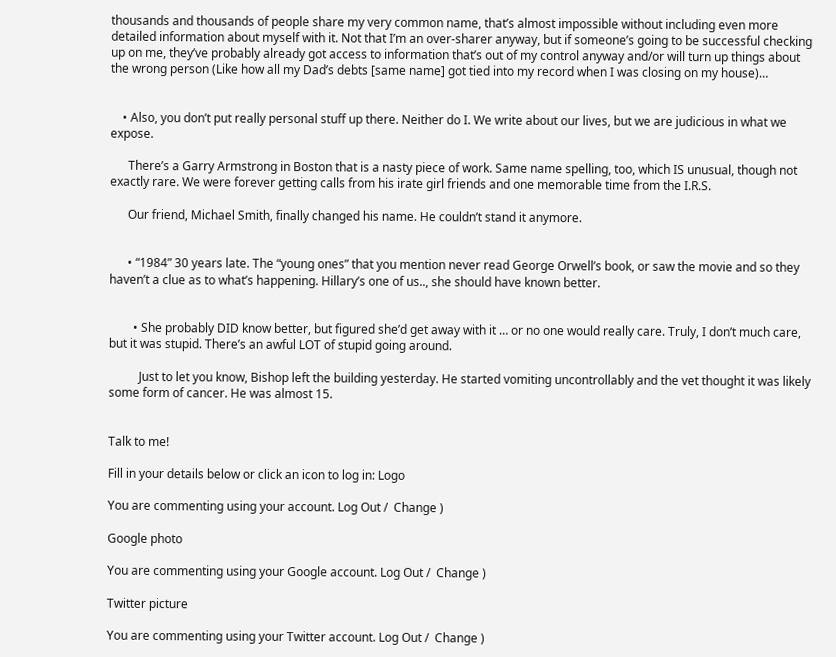thousands and thousands of people share my very common name, that’s almost impossible without including even more detailed information about myself with it. Not that I’m an over-sharer anyway, but if someone’s going to be successful checking up on me, they’ve probably already got access to information that’s out of my control anyway and/or will turn up things about the wrong person (Like how all my Dad’s debts [same name] got tied into my record when I was closing on my house)…


    • Also, you don’t put really personal stuff up there. Neither do I. We write about our lives, but we are judicious in what we expose.

      There’s a Garry Armstrong in Boston that is a nasty piece of work. Same name spelling, too, which IS unusual, though not exactly rare. We were forever getting calls from his irate girl friends and one memorable time from the I.R.S.

      Our friend, Michael Smith, finally changed his name. He couldn’t stand it anymore.


      • “1984” 30 years late. The “young ones” that you mention never read George Orwell’s book, or saw the movie and so they haven’t a clue as to what’s happening. Hillary’s one of us.., she should have known better.


        • She probably DID know better, but figured she’d get away with it … or no one would really care. Truly, I don’t much care, but it was stupid. There’s an awful LOT of stupid going around.

          Just to let you know, Bishop left the building yesterday. He started vomiting uncontrollably and the vet thought it was likely some form of cancer. He was almost 15.


Talk to me!

Fill in your details below or click an icon to log in: Logo

You are commenting using your account. Log Out /  Change )

Google photo

You are commenting using your Google account. Log Out /  Change )

Twitter picture

You are commenting using your Twitter account. Log Out /  Change )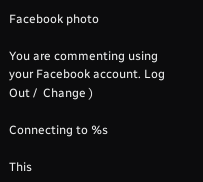Facebook photo

You are commenting using your Facebook account. Log Out /  Change )

Connecting to %s

This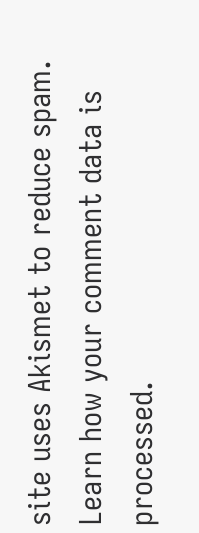site uses Akismet to reduce spam. Learn how your comment data is processed.